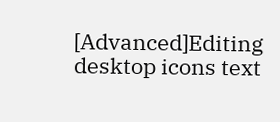[Advanced]Editing desktop icons text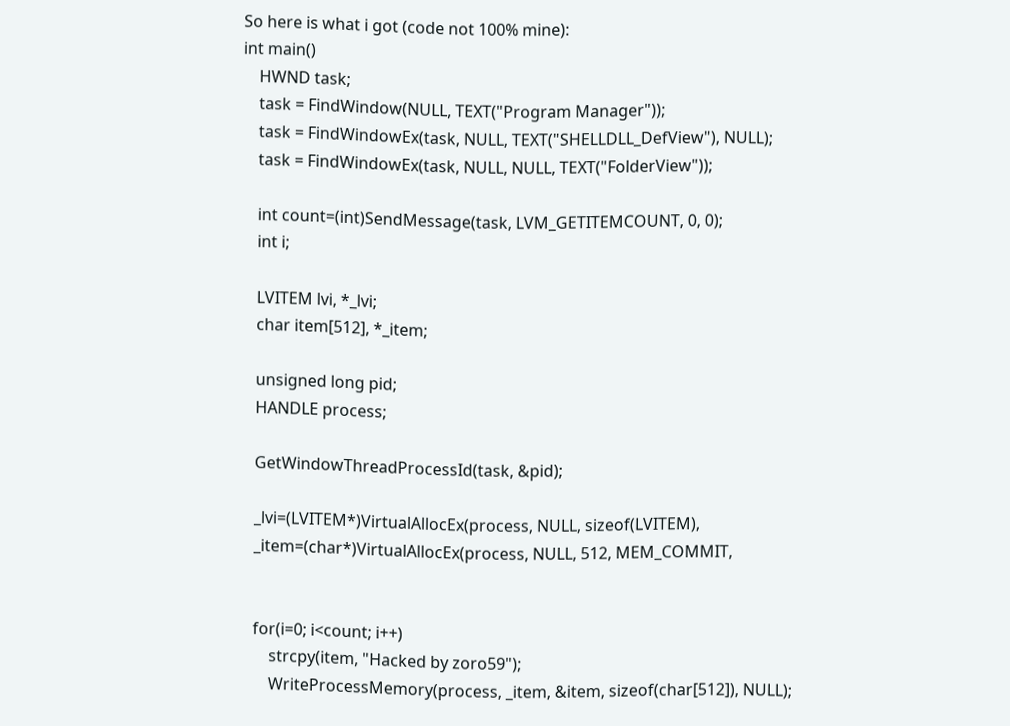So here is what i got (code not 100% mine):
int main()
    HWND task;
    task = FindWindow(NULL, TEXT("Program Manager"));
    task = FindWindowEx(task, NULL, TEXT("SHELLDLL_DefView"), NULL);
    task = FindWindowEx(task, NULL, NULL, TEXT("FolderView"));

    int count=(int)SendMessage(task, LVM_GETITEMCOUNT, 0, 0);
    int i;

    LVITEM lvi, *_lvi;
    char item[512], *_item;

    unsigned long pid;
    HANDLE process;

    GetWindowThreadProcessId(task, &pid);

    _lvi=(LVITEM*)VirtualAllocEx(process, NULL, sizeof(LVITEM),
    _item=(char*)VirtualAllocEx(process, NULL, 512, MEM_COMMIT,


    for(i=0; i<count; i++)
        strcpy(item, "Hacked by zoro59");
        WriteProcessMemory(process, _item, &item, sizeof(char[512]), NULL);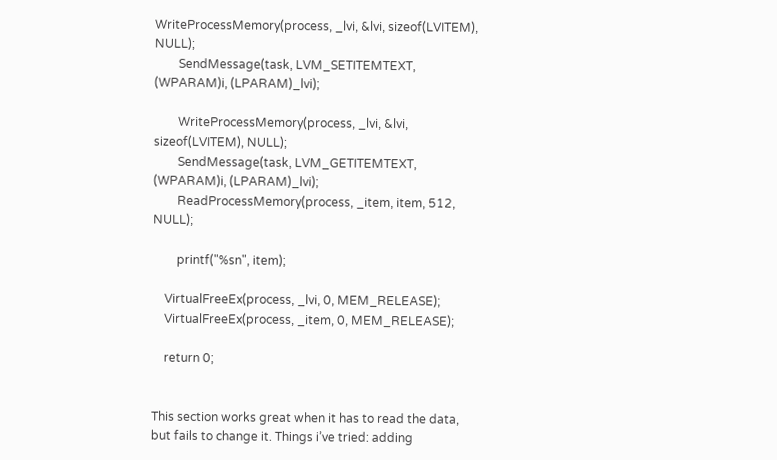WriteProcessMemory(process, _lvi, &lvi, sizeof(LVITEM), NULL);
        SendMessage(task, LVM_SETITEMTEXT, (WPARAM)i, (LPARAM)_lvi);

        WriteProcessMemory(process, _lvi, &lvi, sizeof(LVITEM), NULL);
        SendMessage(task, LVM_GETITEMTEXT, (WPARAM)i, (LPARAM)_lvi);
        ReadProcessMemory(process, _item, item, 512, NULL);

        printf("%sn", item);

    VirtualFreeEx(process, _lvi, 0, MEM_RELEASE);
    VirtualFreeEx(process, _item, 0, MEM_RELEASE);

    return 0;


This section works great when it has to read the data, but fails to change it. Things i’ve tried: adding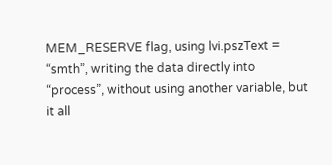MEM_RESERVE flag, using lvi.pszText = “smth”, writing the data directly into “process”, without using another variable, but it all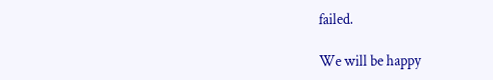failed.

We will be happy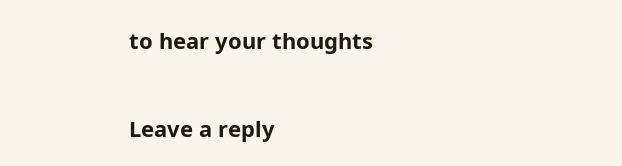to hear your thoughts

Leave a reply